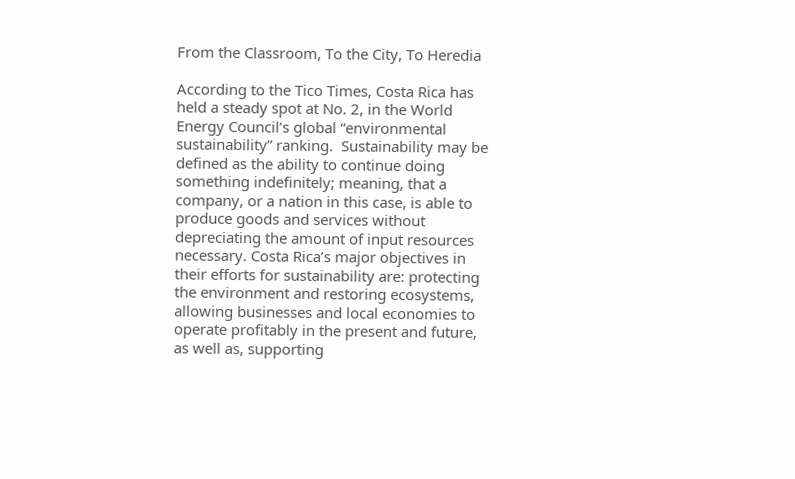From the Classroom, To the City, To Heredia

According to the Tico Times, Costa Rica has held a steady spot at No. 2, in the World Energy Council’s global “environmental sustainability” ranking.  Sustainability may be defined as the ability to continue doing something indefinitely; meaning, that a company, or a nation in this case, is able to produce goods and services without depreciating the amount of input resources necessary. Costa Rica’s major objectives in their efforts for sustainability are: protecting the environment and restoring ecosystems, allowing businesses and local economies to operate profitably in the present and future, as well as, supporting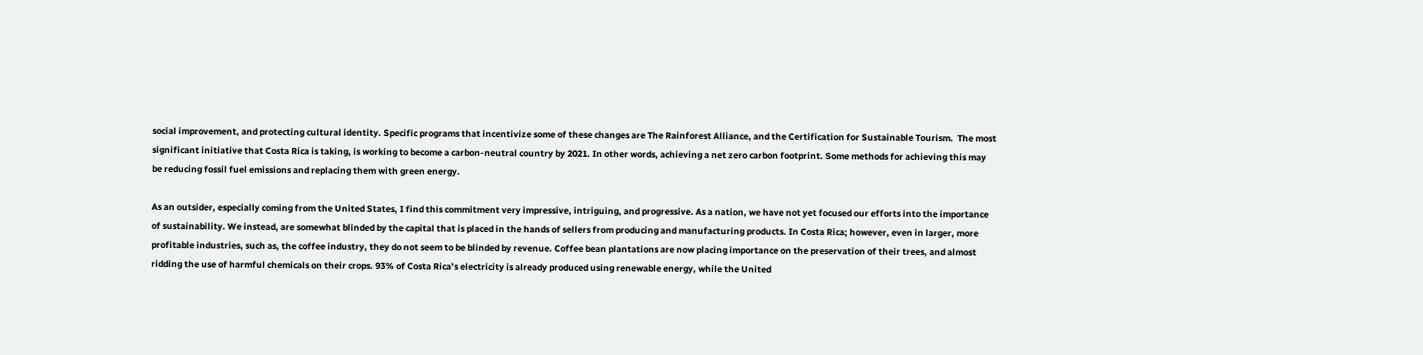social improvement, and protecting cultural identity. Specific programs that incentivize some of these changes are The Rainforest Alliance, and the Certification for Sustainable Tourism.  The most significant initiative that Costa Rica is taking, is working to become a carbon-neutral country by 2021. In other words, achieving a net zero carbon footprint. Some methods for achieving this may be reducing fossil fuel emissions and replacing them with green energy.

As an outsider, especially coming from the United States, I find this commitment very impressive, intriguing, and progressive. As a nation, we have not yet focused our efforts into the importance of sustainability. We instead, are somewhat blinded by the capital that is placed in the hands of sellers from producing and manufacturing products. In Costa Rica; however, even in larger, more profitable industries, such as, the coffee industry, they do not seem to be blinded by revenue. Coffee bean plantations are now placing importance on the preservation of their trees, and almost ridding the use of harmful chemicals on their crops. 93% of Costa Rica’s electricity is already produced using renewable energy, while the United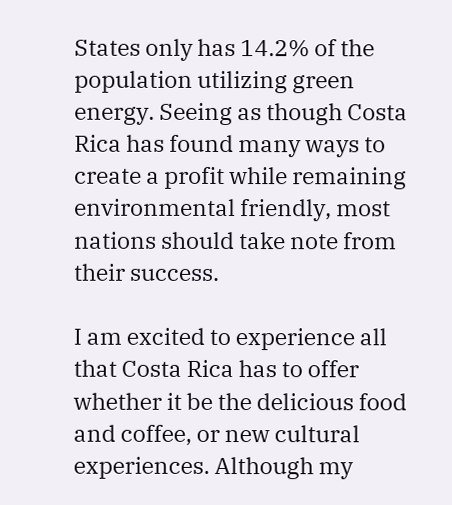States only has 14.2% of the population utilizing green energy. Seeing as though Costa Rica has found many ways to create a profit while remaining environmental friendly, most nations should take note from their success.

I am excited to experience all that Costa Rica has to offer whether it be the delicious food and coffee, or new cultural experiences. Although my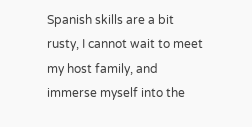Spanish skills are a bit rusty, I cannot wait to meet my host family, and immerse myself into the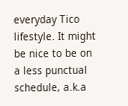everyday Tico lifestyle. It might be nice to be on a less punctual schedule, a.k.a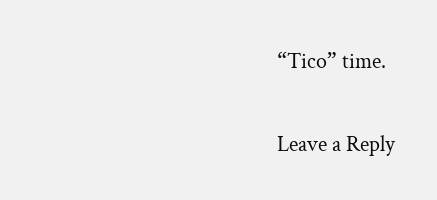“Tico” time.

Leave a Reply